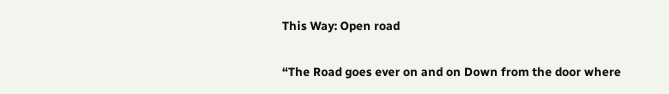This Way: Open road

“The Road goes ever on and on Down from the door where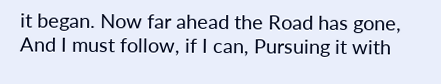it began. Now far ahead the Road has gone, And I must follow, if I can, Pursuing it with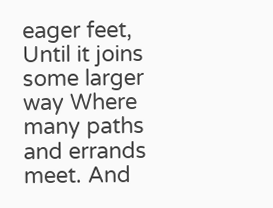eager feet, Until it joins some larger way Where many paths and errands meet. And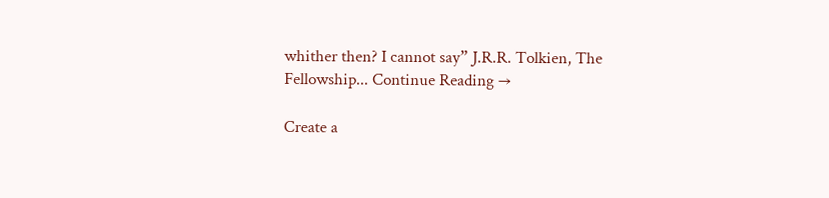whither then? I cannot say” J.R.R. Tolkien, The Fellowship... Continue Reading →

Create a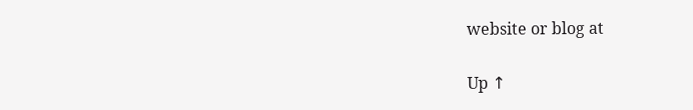website or blog at

Up ↑